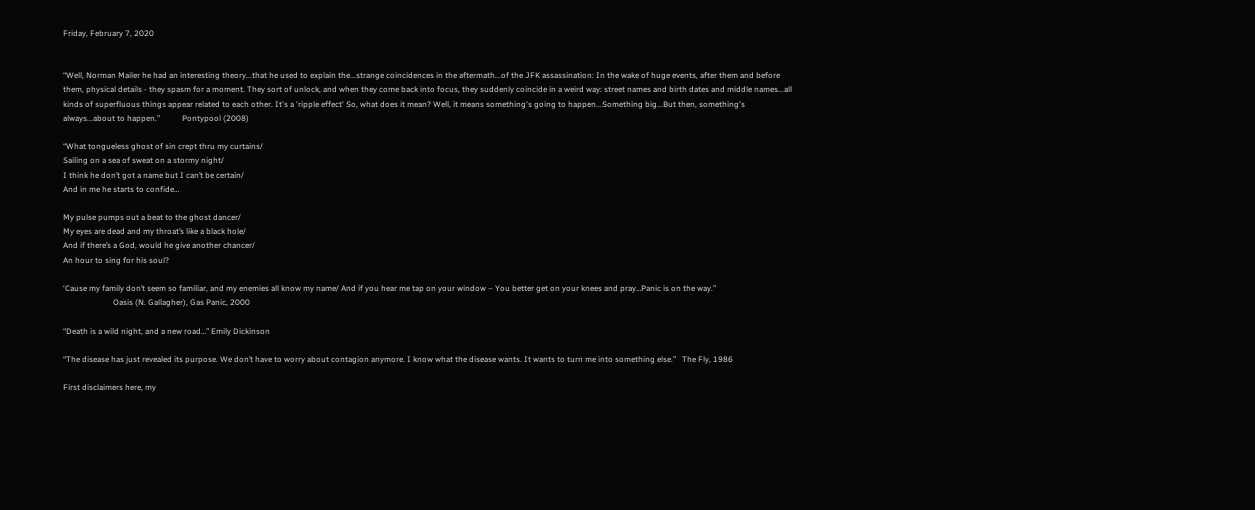Friday, February 7, 2020


“Well, Norman Mailer he had an interesting theory...that he used to explain the...strange coincidences in the aftermath...of the JFK assassination: In the wake of huge events, after them and before them, physical details - they spasm for a moment. They sort of unlock, and when they come back into focus, they suddenly coincide in a weird way: street names and birth dates and middle names...all kinds of superfluous things appear related to each other. It's a 'ripple effect' So, what does it mean? Well, it means something's going to happen...Something big...But then, something's always...about to happen.”           Pontypool (2008)

“What tongueless ghost of sin crept thru my curtains/
Sailing on a sea of sweat on a stormy night/
I think he don’t got a name but I can’t be certain/
And in me he starts to confide…

My pulse pumps out a beat to the ghost dancer/
My eyes are dead and my throat’s like a black hole/
And if there’s a God, would he give another chancer/
An hour to sing for his soul?

‘Cause my family don’t seem so familiar, and my enemies all know my name/ And if you hear me tap on your window – You better get on your knees and pray…Panic is on the way.”
                         Oasis (N. Gallagher), Gas Panic, 2000

“Death is a wild night, and a new road…” Emily Dickinson

“The disease has just revealed its purpose. We don’t have to worry about contagion anymore. I know what the disease wants. It wants to turn me into something else.”   The Fly, 1986

First disclaimers here, my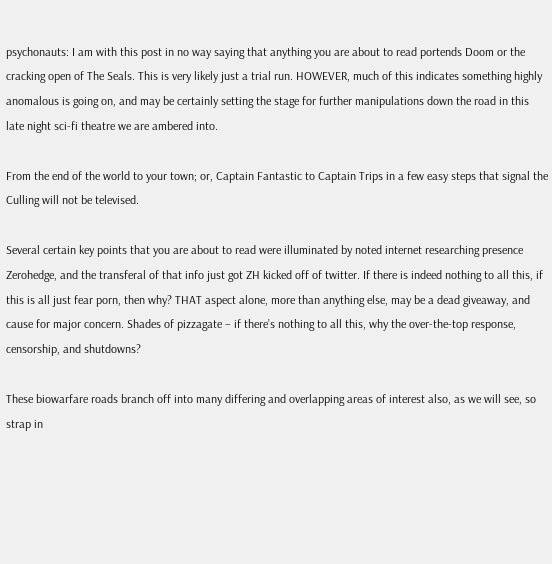psychonauts: I am with this post in no way saying that anything you are about to read portends Doom or the cracking open of The Seals. This is very likely just a trial run. HOWEVER, much of this indicates something highly anomalous is going on, and may be certainly setting the stage for further manipulations down the road in this late night sci-fi theatre we are ambered into.

From the end of the world to your town; or, Captain Fantastic to Captain Trips in a few easy steps that signal the Culling will not be televised.

Several certain key points that you are about to read were illuminated by noted internet researching presence Zerohedge, and the transferal of that info just got ZH kicked off of twitter. If there is indeed nothing to all this, if this is all just fear porn, then why? THAT aspect alone, more than anything else, may be a dead giveaway, and cause for major concern. Shades of pizzagate – if there’s nothing to all this, why the over-the-top response, censorship, and shutdowns?

These biowarfare roads branch off into many differing and overlapping areas of interest also, as we will see, so strap in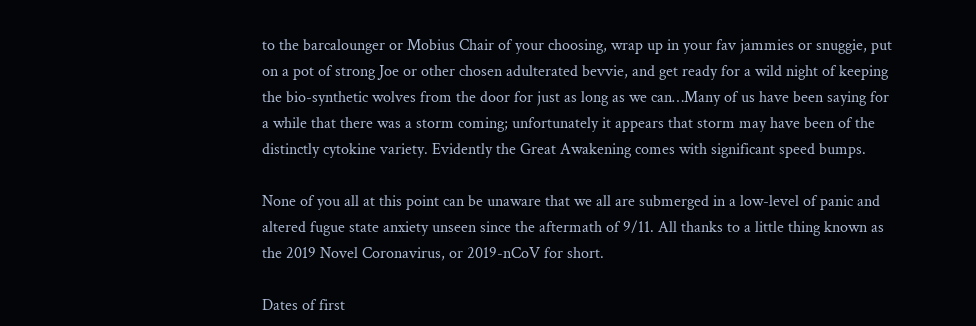to the barcalounger or Mobius Chair of your choosing, wrap up in your fav jammies or snuggie, put on a pot of strong Joe or other chosen adulterated bevvie, and get ready for a wild night of keeping the bio-synthetic wolves from the door for just as long as we can…Many of us have been saying for a while that there was a storm coming; unfortunately it appears that storm may have been of the distinctly cytokine variety. Evidently the Great Awakening comes with significant speed bumps.

None of you all at this point can be unaware that we all are submerged in a low-level of panic and altered fugue state anxiety unseen since the aftermath of 9/11. All thanks to a little thing known as the 2019 Novel Coronavirus, or 2019-nCoV for short.

Dates of first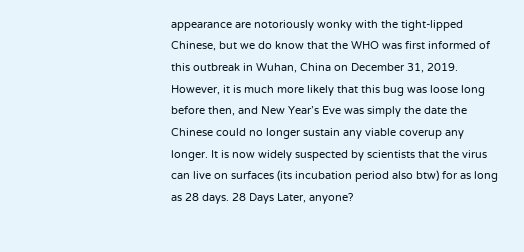appearance are notoriously wonky with the tight-lipped Chinese, but we do know that the WHO was first informed of this outbreak in Wuhan, China on December 31, 2019. However, it is much more likely that this bug was loose long before then, and New Year’s Eve was simply the date the Chinese could no longer sustain any viable coverup any longer. It is now widely suspected by scientists that the virus can live on surfaces (its incubation period also btw) for as long as 28 days. 28 Days Later, anyone?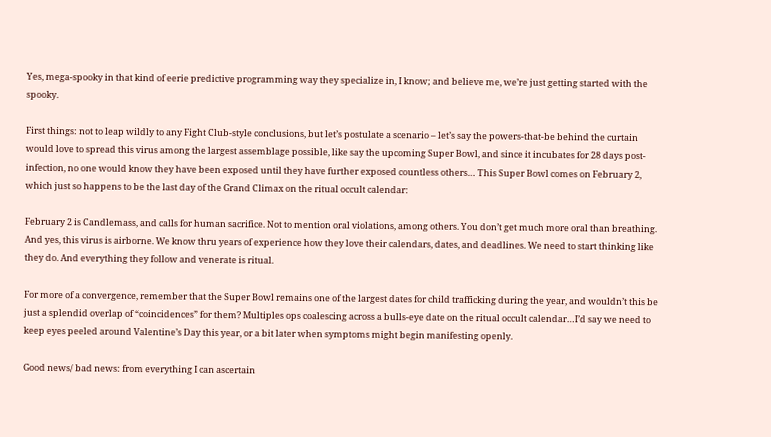Yes, mega-spooky in that kind of eerie predictive programming way they specialize in, I know; and believe me, we’re just getting started with the spooky.

First things: not to leap wildly to any Fight Club-style conclusions, but let’s postulate a scenario – let’s say the powers-that-be behind the curtain would love to spread this virus among the largest assemblage possible, like say the upcoming Super Bowl, and since it incubates for 28 days post-infection, no one would know they have been exposed until they have further exposed countless others… This Super Bowl comes on February 2, which just so happens to be the last day of the Grand Climax on the ritual occult calendar:

February 2 is Candlemass, and calls for human sacrifice. Not to mention oral violations, among others. You don’t get much more oral than breathing. And yes, this virus is airborne. We know thru years of experience how they love their calendars, dates, and deadlines. We need to start thinking like they do. And everything they follow and venerate is ritual.

For more of a convergence, remember that the Super Bowl remains one of the largest dates for child trafficking during the year, and wouldn’t this be just a splendid overlap of “coincidences” for them? Multiples ops coalescing across a bulls-eye date on the ritual occult calendar…I’d say we need to keep eyes peeled around Valentine’s Day this year, or a bit later when symptoms might begin manifesting openly.

Good news/ bad news: from everything I can ascertain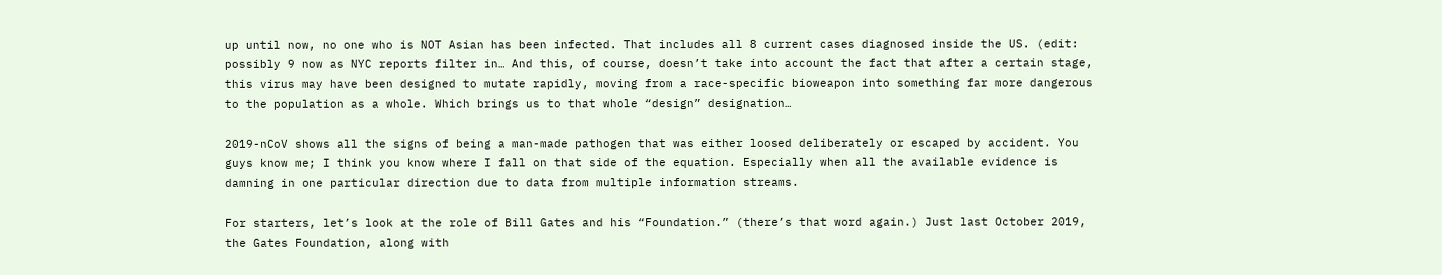up until now, no one who is NOT Asian has been infected. That includes all 8 current cases diagnosed inside the US. (edit: possibly 9 now as NYC reports filter in… And this, of course, doesn’t take into account the fact that after a certain stage, this virus may have been designed to mutate rapidly, moving from a race-specific bioweapon into something far more dangerous to the population as a whole. Which brings us to that whole “design” designation…

2019-nCoV shows all the signs of being a man-made pathogen that was either loosed deliberately or escaped by accident. You guys know me; I think you know where I fall on that side of the equation. Especially when all the available evidence is damning in one particular direction due to data from multiple information streams.

For starters, let’s look at the role of Bill Gates and his “Foundation.” (there’s that word again.) Just last October 2019, the Gates Foundation, along with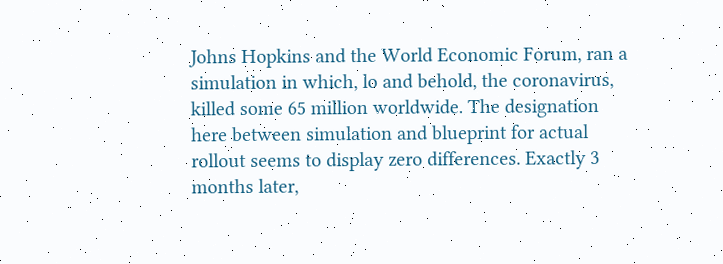Johns Hopkins and the World Economic Forum, ran a simulation in which, lo and behold, the coronavirus, killed some 65 million worldwide. The designation here between simulation and blueprint for actual rollout seems to display zero differences. Exactly 3 months later,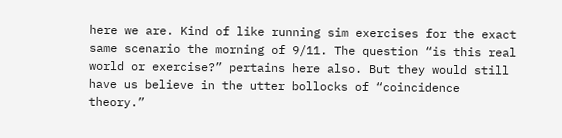here we are. Kind of like running sim exercises for the exact same scenario the morning of 9/11. The question “is this real world or exercise?” pertains here also. But they would still have us believe in the utter bollocks of “coincidence theory.”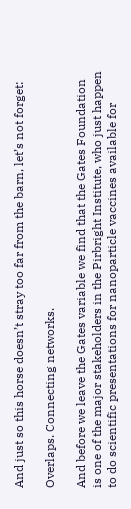And just so this horse doesn’t stray too far from the barn, let’s not forget:

Overlaps. Connecting networks.

And before we leave the Gates variable we find that the Gates Foundation is one of the major stakeholders in the Pirbright Institute, who just happen to do scientific presentations for nanoparticle vaccines available for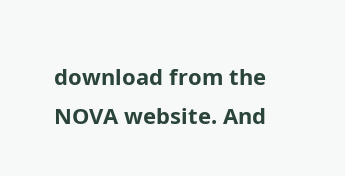download from the NOVA website. And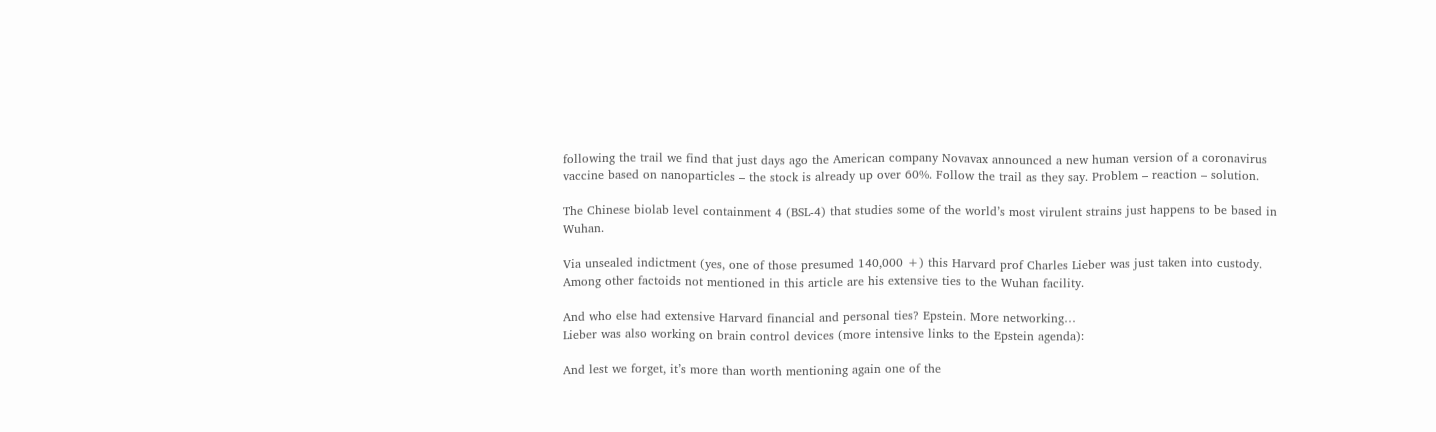following the trail we find that just days ago the American company Novavax announced a new human version of a coronavirus vaccine based on nanoparticles – the stock is already up over 60%. Follow the trail as they say. Problem – reaction – solution.

The Chinese biolab level containment 4 (BSL-4) that studies some of the world’s most virulent strains just happens to be based in Wuhan.

Via unsealed indictment (yes, one of those presumed 140,000 +) this Harvard prof Charles Lieber was just taken into custody. Among other factoids not mentioned in this article are his extensive ties to the Wuhan facility.

And who else had extensive Harvard financial and personal ties? Epstein. More networking…
Lieber was also working on brain control devices (more intensive links to the Epstein agenda):

And lest we forget, it’s more than worth mentioning again one of the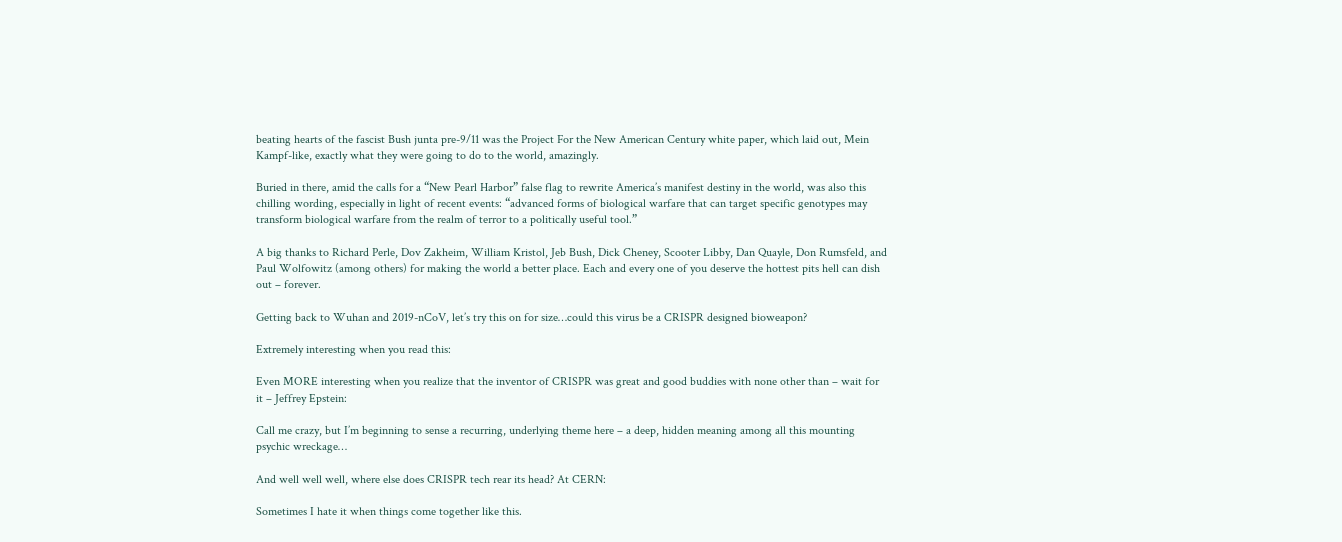beating hearts of the fascist Bush junta pre-9/11 was the Project For the New American Century white paper, which laid out, Mein Kampf-like, exactly what they were going to do to the world, amazingly.

Buried in there, amid the calls for a “New Pearl Harbor” false flag to rewrite America’s manifest destiny in the world, was also this chilling wording, especially in light of recent events: “advanced forms of biological warfare that can target specific genotypes may transform biological warfare from the realm of terror to a politically useful tool.”

A big thanks to Richard Perle, Dov Zakheim, William Kristol, Jeb Bush, Dick Cheney, Scooter Libby, Dan Quayle, Don Rumsfeld, and Paul Wolfowitz (among others) for making the world a better place. Each and every one of you deserve the hottest pits hell can dish out – forever.

Getting back to Wuhan and 2019-nCoV, let’s try this on for size…could this virus be a CRISPR designed bioweapon?

Extremely interesting when you read this:

Even MORE interesting when you realize that the inventor of CRISPR was great and good buddies with none other than – wait for it – Jeffrey Epstein:

Call me crazy, but I’m beginning to sense a recurring, underlying theme here – a deep, hidden meaning among all this mounting psychic wreckage…

And well well well, where else does CRISPR tech rear its head? At CERN:

Sometimes I hate it when things come together like this.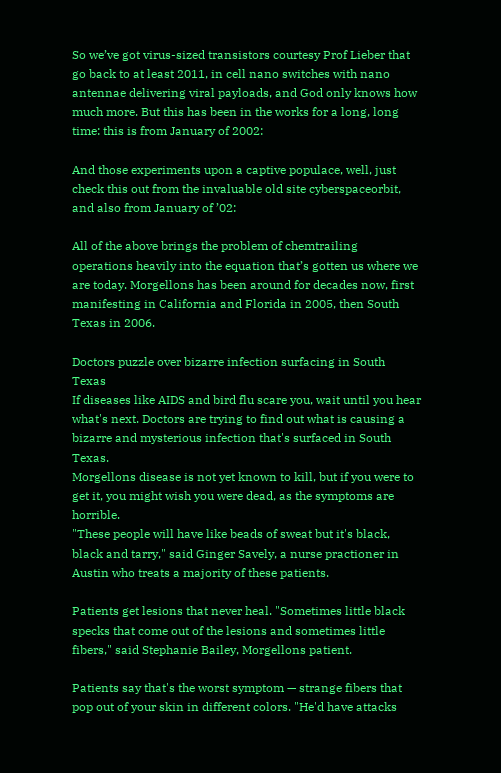So we’ve got virus-sized transistors courtesy Prof Lieber that go back to at least 2011, in cell nano switches with nano antennae delivering viral payloads, and God only knows how much more. But this has been in the works for a long, long time: this is from January of 2002:

And those experiments upon a captive populace, well, just check this out from the invaluable old site cyberspaceorbit, and also from January of ’02:

All of the above brings the problem of chemtrailing operations heavily into the equation that’s gotten us where we are today. Morgellons has been around for decades now, first manifesting in California and Florida in 2005, then South Texas in 2006.

Doctors puzzle over bizarre infection surfacing in South Texas
If diseases like AIDS and bird flu scare you, wait until you hear what's next. Doctors are trying to find out what is causing a bizarre and mysterious infection that's surfaced in South Texas.
Morgellons disease is not yet known to kill, but if you were to get it, you might wish you were dead, as the symptoms are horrible.
"These people will have like beads of sweat but it's black, black and tarry," said Ginger Savely, a nurse practioner in Austin who treats a majority of these patients.

Patients get lesions that never heal. "Sometimes little black specks that come out of the lesions and sometimes little fibers," said Stephanie Bailey, Morgellons patient.

Patients say that's the worst symptom — strange fibers that pop out of your skin in different colors. "He'd have attacks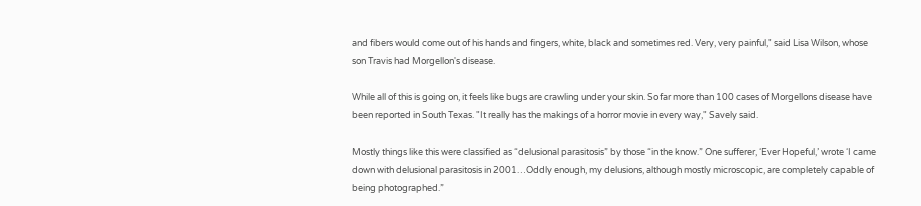and fibers would come out of his hands and fingers, white, black and sometimes red. Very, very painful," said Lisa Wilson, whose son Travis had Morgellon's disease.

While all of this is going on, it feels like bugs are crawling under your skin. So far more than 100 cases of Morgellons disease have been reported in South Texas. "It really has the makings of a horror movie in every way," Savely said.

Mostly things like this were classified as “delusional parasitosis” by those “in the know.” One sufferer, ‘Ever Hopeful,’ wrote ‘I came down with delusional parasitosis in 2001…Oddly enough, my delusions, although mostly microscopic, are completely capable of being photographed.”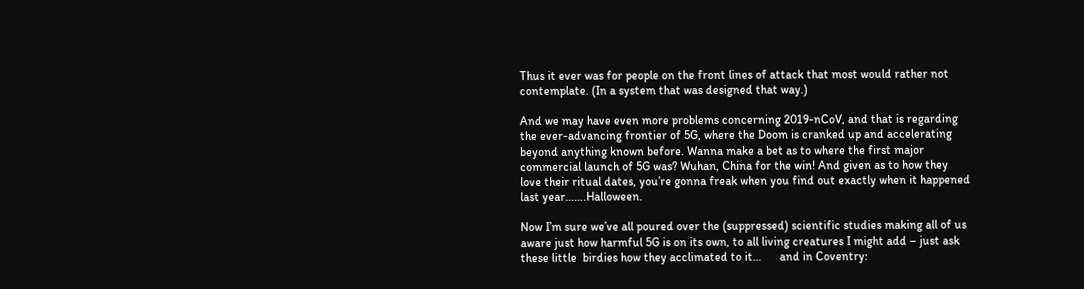Thus it ever was for people on the front lines of attack that most would rather not contemplate. (In a system that was designed that way.)

And we may have even more problems concerning 2019-nCoV, and that is regarding the ever-advancing frontier of 5G, where the Doom is cranked up and accelerating beyond anything known before. Wanna make a bet as to where the first major commercial launch of 5G was? Wuhan, China for the win! And given as to how they love their ritual dates, you’re gonna freak when you find out exactly when it happened last year…….Halloween.

Now I’m sure we’ve all poured over the (suppressed) scientific studies making all of us aware just how harmful 5G is on its own, to all living creatures I might add – just ask these little  birdies how they acclimated to it…      and in Coventry: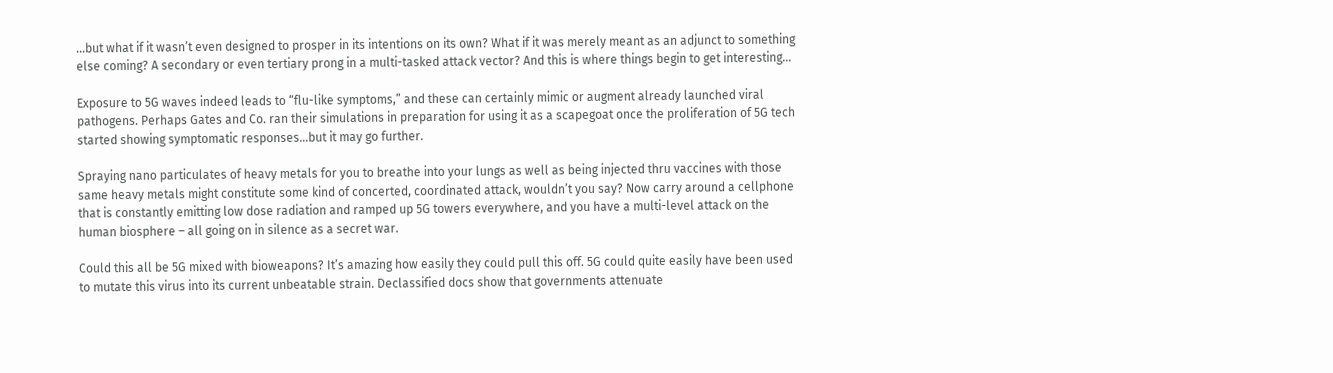…but what if it wasn’t even designed to prosper in its intentions on its own? What if it was merely meant as an adjunct to something else coming? A secondary or even tertiary prong in a multi-tasked attack vector? And this is where things begin to get interesting…

Exposure to 5G waves indeed leads to “flu-like symptoms,” and these can certainly mimic or augment already launched viral pathogens. Perhaps Gates and Co. ran their simulations in preparation for using it as a scapegoat once the proliferation of 5G tech started showing symptomatic responses…but it may go further.

Spraying nano particulates of heavy metals for you to breathe into your lungs as well as being injected thru vaccines with those same heavy metals might constitute some kind of concerted, coordinated attack, wouldn’t you say? Now carry around a cellphone that is constantly emitting low dose radiation and ramped up 5G towers everywhere, and you have a multi-level attack on the human biosphere – all going on in silence as a secret war.

Could this all be 5G mixed with bioweapons? It’s amazing how easily they could pull this off. 5G could quite easily have been used to mutate this virus into its current unbeatable strain. Declassified docs show that governments attenuate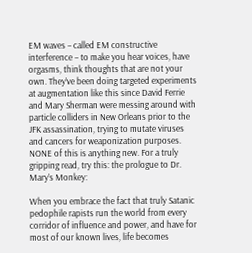EM waves – called EM constructive interference – to make you hear voices, have orgasms, think thoughts that are not your own. They’ve been doing targeted experiments at augmentation like this since David Ferrie and Mary Sherman were messing around with particle colliders in New Orleans prior to the JFK assassination, trying to mutate viruses and cancers for weaponization purposes. NONE of this is anything new. For a truly gripping read, try this: the prologue to Dr. Mary’s Monkey:

When you embrace the fact that truly Satanic pedophile rapists run the world from every corridor of influence and power, and have for most of our known lives, life becomes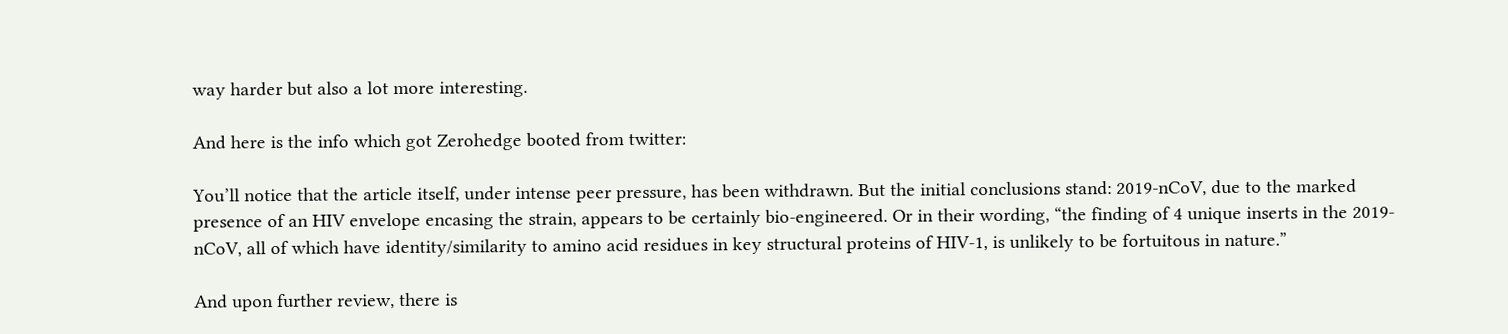way harder but also a lot more interesting.

And here is the info which got Zerohedge booted from twitter:

You’ll notice that the article itself, under intense peer pressure, has been withdrawn. But the initial conclusions stand: 2019-nCoV, due to the marked presence of an HIV envelope encasing the strain, appears to be certainly bio-engineered. Or in their wording, “the finding of 4 unique inserts in the 2019-nCoV, all of which have identity/similarity to amino acid residues in key structural proteins of HIV-1, is unlikely to be fortuitous in nature.”

And upon further review, there is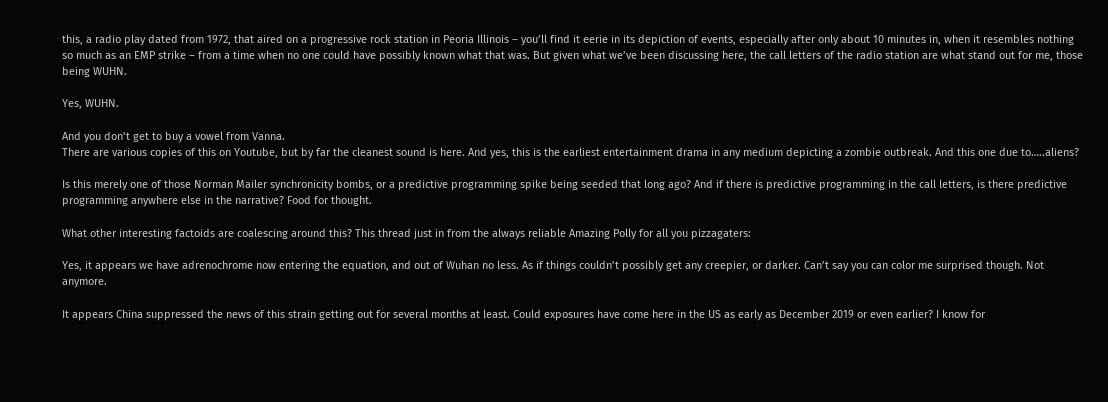this, a radio play dated from 1972, that aired on a progressive rock station in Peoria Illinois – you’ll find it eerie in its depiction of events, especially after only about 10 minutes in, when it resembles nothing so much as an EMP strike – from a time when no one could have possibly known what that was. But given what we’ve been discussing here, the call letters of the radio station are what stand out for me, those being WUHN.

Yes, WUHN.

And you don’t get to buy a vowel from Vanna.
There are various copies of this on Youtube, but by far the cleanest sound is here. And yes, this is the earliest entertainment drama in any medium depicting a zombie outbreak. And this one due to…..aliens?

Is this merely one of those Norman Mailer synchronicity bombs, or a predictive programming spike being seeded that long ago? And if there is predictive programming in the call letters, is there predictive programming anywhere else in the narrative? Food for thought.

What other interesting factoids are coalescing around this? This thread just in from the always reliable Amazing Polly for all you pizzagaters:

Yes, it appears we have adrenochrome now entering the equation, and out of Wuhan no less. As if things couldn’t possibly get any creepier, or darker. Can’t say you can color me surprised though. Not anymore.

It appears China suppressed the news of this strain getting out for several months at least. Could exposures have come here in the US as early as December 2019 or even earlier? I know for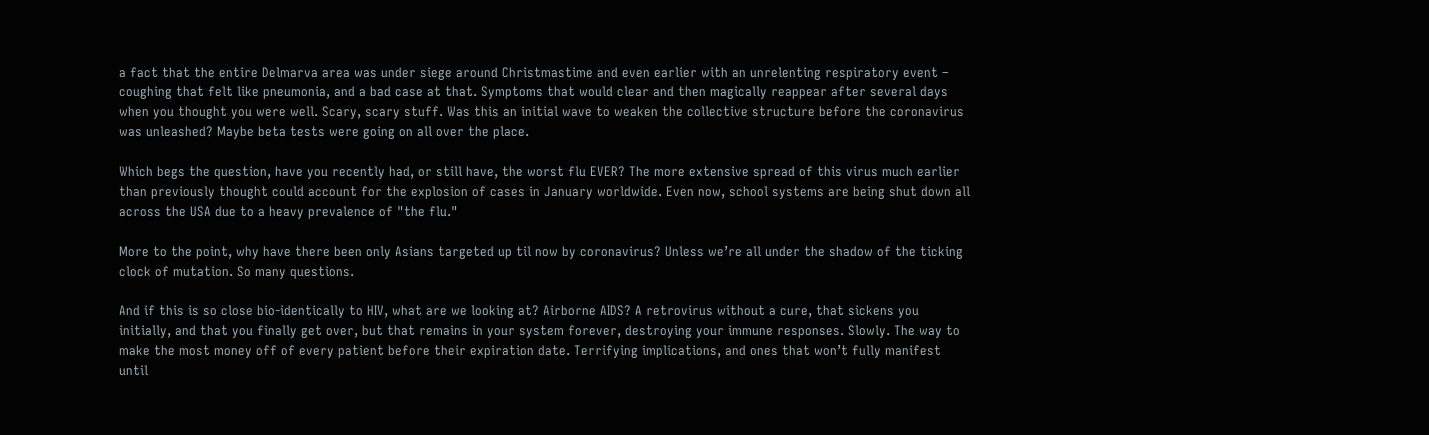a fact that the entire Delmarva area was under siege around Christmastime and even earlier with an unrelenting respiratory event – coughing that felt like pneumonia, and a bad case at that. Symptoms that would clear and then magically reappear after several days when you thought you were well. Scary, scary stuff. Was this an initial wave to weaken the collective structure before the coronavirus was unleashed? Maybe beta tests were going on all over the place.

Which begs the question, have you recently had, or still have, the worst flu EVER? The more extensive spread of this virus much earlier than previously thought could account for the explosion of cases in January worldwide. Even now, school systems are being shut down all across the USA due to a heavy prevalence of "the flu."

More to the point, why have there been only Asians targeted up til now by coronavirus? Unless we’re all under the shadow of the ticking clock of mutation. So many questions.

And if this is so close bio-identically to HIV, what are we looking at? Airborne AIDS? A retrovirus without a cure, that sickens you initially, and that you finally get over, but that remains in your system forever, destroying your immune responses. Slowly. The way to make the most money off of every patient before their expiration date. Terrifying implications, and ones that won’t fully manifest until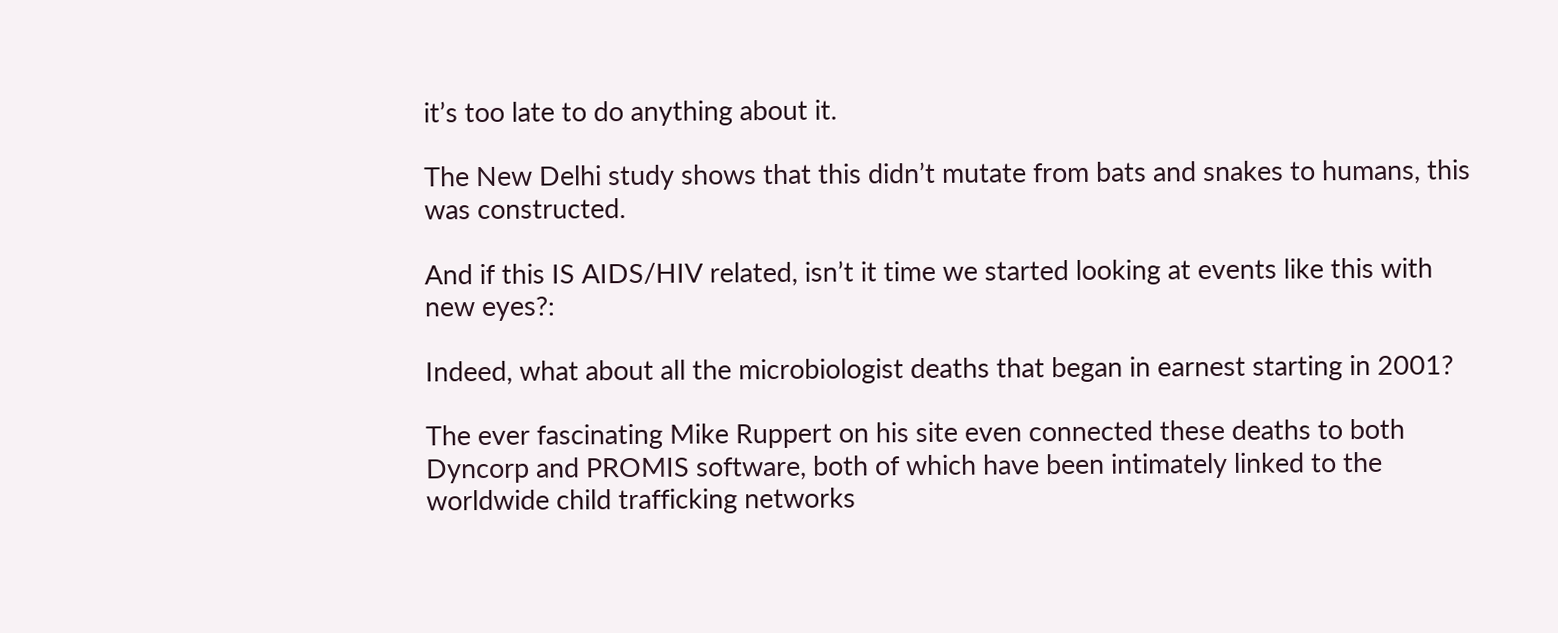it’s too late to do anything about it.

The New Delhi study shows that this didn’t mutate from bats and snakes to humans, this was constructed.

And if this IS AIDS/HIV related, isn’t it time we started looking at events like this with new eyes?:

Indeed, what about all the microbiologist deaths that began in earnest starting in 2001?

The ever fascinating Mike Ruppert on his site even connected these deaths to both Dyncorp and PROMIS software, both of which have been intimately linked to the worldwide child trafficking networks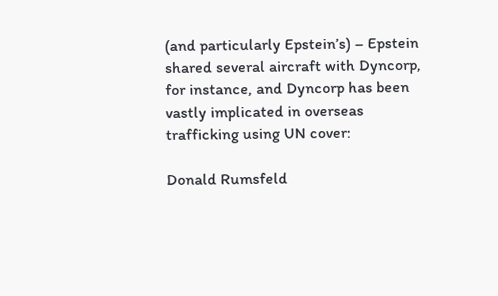(and particularly Epstein’s) – Epstein shared several aircraft with Dyncorp, for instance, and Dyncorp has been vastly implicated in overseas trafficking using UN cover:

Donald Rumsfeld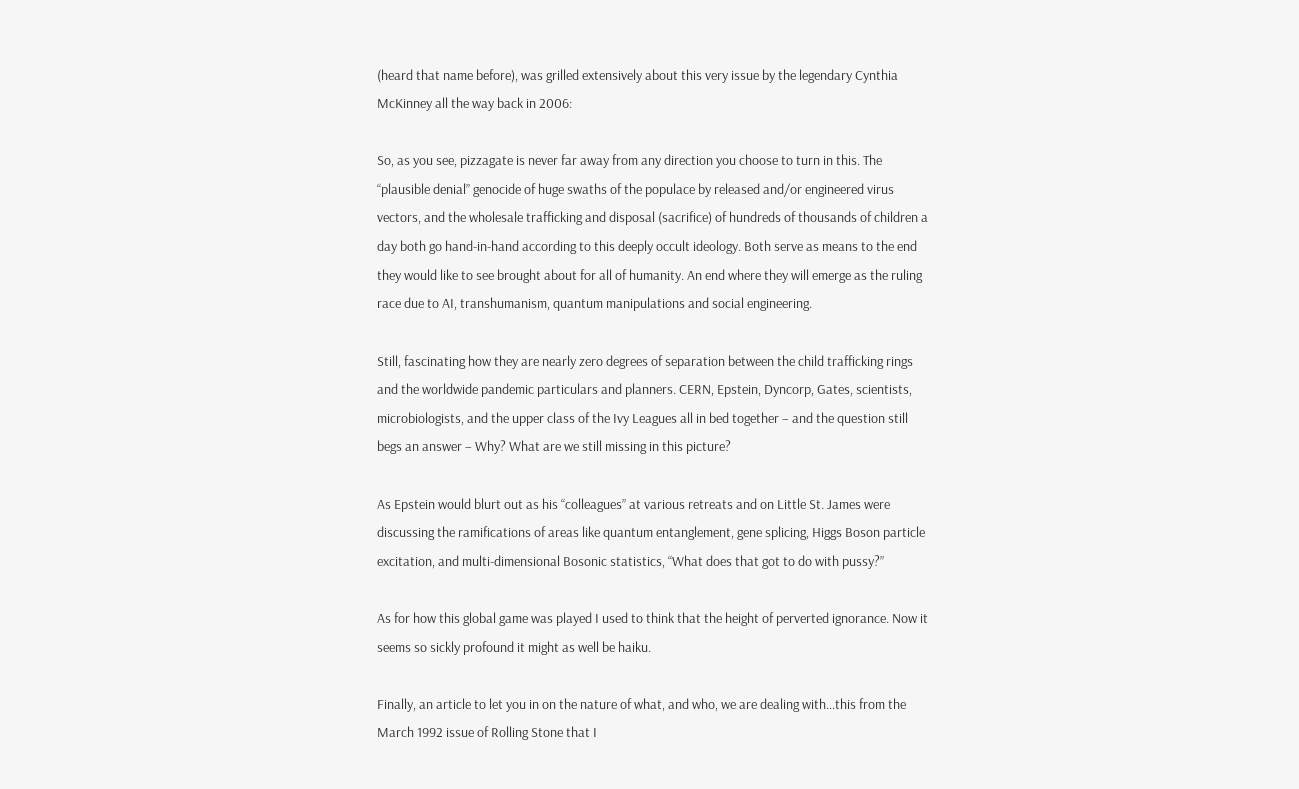(heard that name before), was grilled extensively about this very issue by the legendary Cynthia McKinney all the way back in 2006:

So, as you see, pizzagate is never far away from any direction you choose to turn in this. The “plausible denial” genocide of huge swaths of the populace by released and/or engineered virus vectors, and the wholesale trafficking and disposal (sacrifice) of hundreds of thousands of children a day both go hand-in-hand according to this deeply occult ideology. Both serve as means to the end they would like to see brought about for all of humanity. An end where they will emerge as the ruling race due to AI, transhumanism, quantum manipulations and social engineering.

Still, fascinating how they are nearly zero degrees of separation between the child trafficking rings and the worldwide pandemic particulars and planners. CERN, Epstein, Dyncorp, Gates, scientists, microbiologists, and the upper class of the Ivy Leagues all in bed together – and the question still begs an answer – Why? What are we still missing in this picture?

As Epstein would blurt out as his “colleagues” at various retreats and on Little St. James were discussing the ramifications of areas like quantum entanglement, gene splicing, Higgs Boson particle excitation, and multi-dimensional Bosonic statistics, “What does that got to do with pussy?”

As for how this global game was played I used to think that the height of perverted ignorance. Now it seems so sickly profound it might as well be haiku.

Finally, an article to let you in on the nature of what, and who, we are dealing with…this from the March 1992 issue of Rolling Stone that I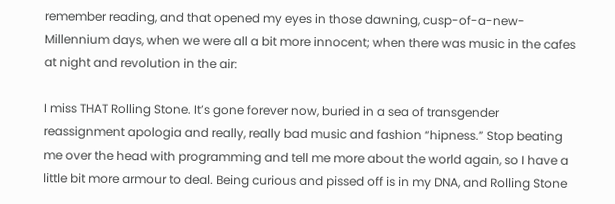remember reading, and that opened my eyes in those dawning, cusp-of-a-new-Millennium days, when we were all a bit more innocent; when there was music in the cafes at night and revolution in the air:

I miss THAT Rolling Stone. It’s gone forever now, buried in a sea of transgender reassignment apologia and really, really bad music and fashion “hipness.” Stop beating me over the head with programming and tell me more about the world again, so I have a little bit more armour to deal. Being curious and pissed off is in my DNA, and Rolling Stone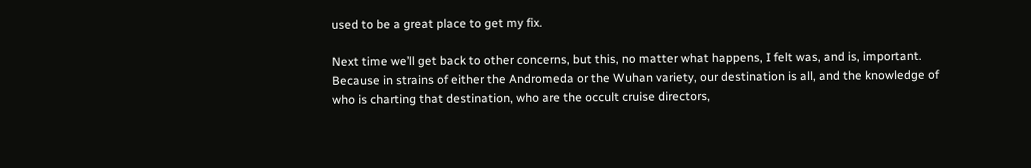used to be a great place to get my fix.

Next time we’ll get back to other concerns, but this, no matter what happens, I felt was, and is, important. Because in strains of either the Andromeda or the Wuhan variety, our destination is all, and the knowledge of who is charting that destination, who are the occult cruise directors,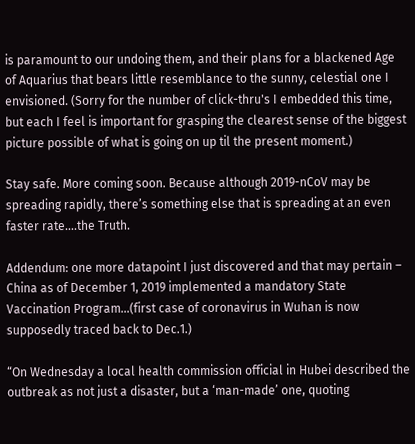is paramount to our undoing them, and their plans for a blackened Age of Aquarius that bears little resemblance to the sunny, celestial one I envisioned. (Sorry for the number of click-thru's I embedded this time, but each I feel is important for grasping the clearest sense of the biggest picture possible of what is going on up til the present moment.)

Stay safe. More coming soon. Because although 2019-nCoV may be spreading rapidly, there’s something else that is spreading at an even faster rate….the Truth.

Addendum: one more datapoint I just discovered and that may pertain – China as of December 1, 2019 implemented a mandatory State Vaccination Program…(first case of coronavirus in Wuhan is now supposedly traced back to Dec.1.)

“On Wednesday a local health commission official in Hubei described the outbreak as not just a disaster, but a ‘man-made’ one, quoting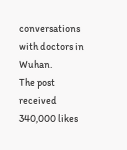conversations with doctors in Wuhan.
The post received 340,000 likes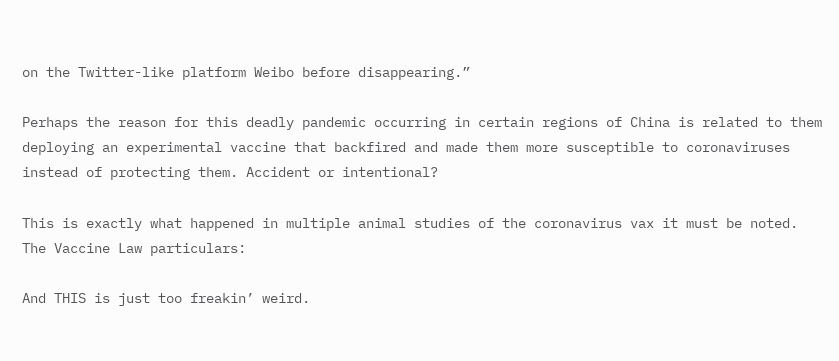on the Twitter-like platform Weibo before disappearing.”

Perhaps the reason for this deadly pandemic occurring in certain regions of China is related to them deploying an experimental vaccine that backfired and made them more susceptible to coronaviruses instead of protecting them. Accident or intentional?

This is exactly what happened in multiple animal studies of the coronavirus vax it must be noted. The Vaccine Law particulars:

And THIS is just too freakin’ weird.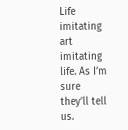Life imitating art imitating life. As I’m sure they’ll tell us.